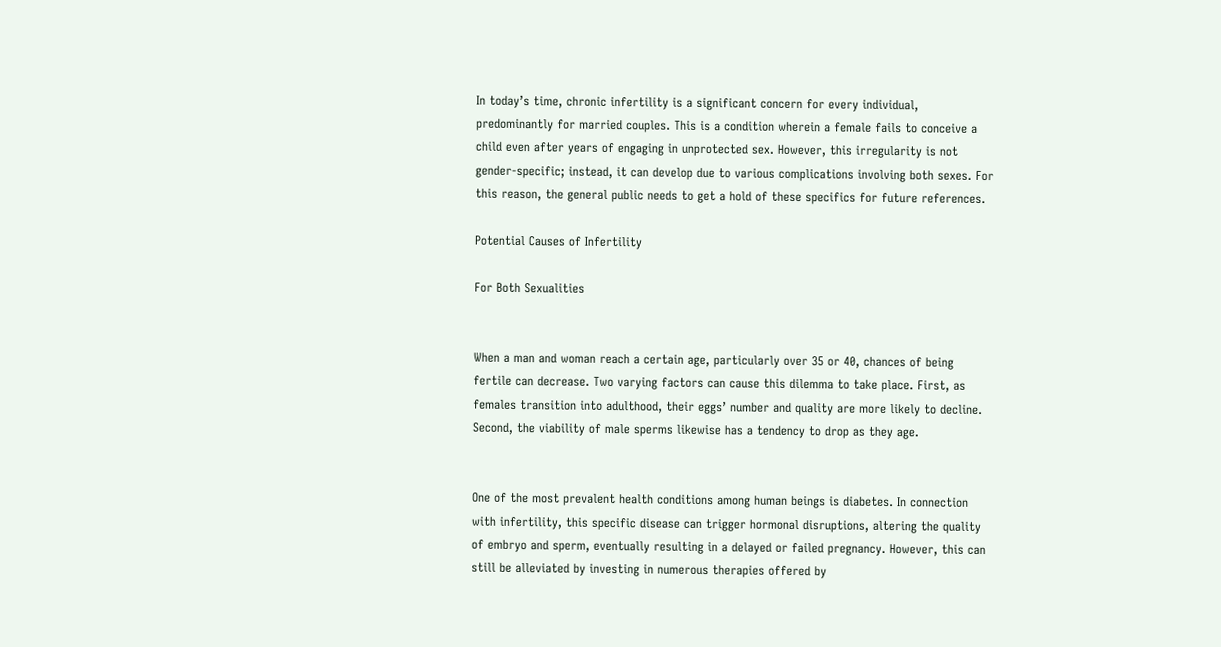In today’s time, chronic infertility is a significant concern for every individual, predominantly for married couples. This is a condition wherein a female fails to conceive a child even after years of engaging in unprotected sex. However, this irregularity is not gender-specific; instead, it can develop due to various complications involving both sexes. For this reason, the general public needs to get a hold of these specifics for future references.

Potential Causes of Infertility

For Both Sexualities


When a man and woman reach a certain age, particularly over 35 or 40, chances of being fertile can decrease. Two varying factors can cause this dilemma to take place. First, as females transition into adulthood, their eggs’ number and quality are more likely to decline. Second, the viability of male sperms likewise has a tendency to drop as they age.


One of the most prevalent health conditions among human beings is diabetes. In connection with infertility, this specific disease can trigger hormonal disruptions, altering the quality of embryo and sperm, eventually resulting in a delayed or failed pregnancy. However, this can still be alleviated by investing in numerous therapies offered by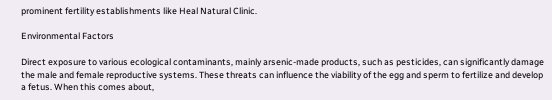prominent fertility establishments like Heal Natural Clinic.

Environmental Factors

Direct exposure to various ecological contaminants, mainly arsenic-made products, such as pesticides, can significantly damage the male and female reproductive systems. These threats can influence the viability of the egg and sperm to fertilize and develop a fetus. When this comes about,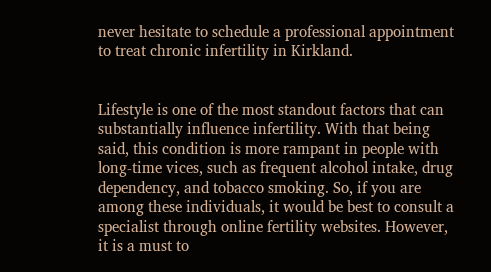never hesitate to schedule a professional appointment to treat chronic infertility in Kirkland.


Lifestyle is one of the most standout factors that can substantially influence infertility. With that being said, this condition is more rampant in people with long-time vices, such as frequent alcohol intake, drug dependency, and tobacco smoking. So, if you are among these individuals, it would be best to consult a specialist through online fertility websites. However, it is a must to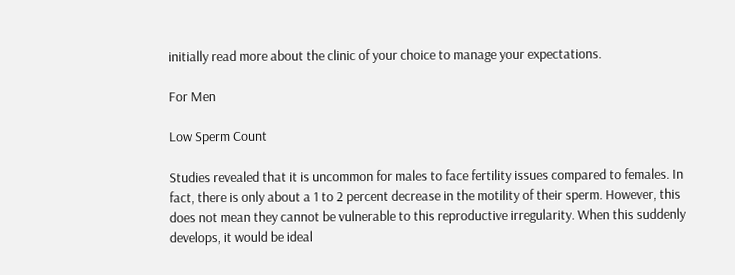initially read more about the clinic of your choice to manage your expectations.

For Men

Low Sperm Count

Studies revealed that it is uncommon for males to face fertility issues compared to females. In fact, there is only about a 1 to 2 percent decrease in the motility of their sperm. However, this does not mean they cannot be vulnerable to this reproductive irregularity. When this suddenly develops, it would be ideal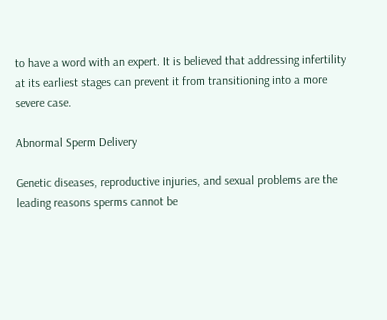to have a word with an expert. It is believed that addressing infertility at its earliest stages can prevent it from transitioning into a more severe case.

Abnormal Sperm Delivery

Genetic diseases, reproductive injuries, and sexual problems are the leading reasons sperms cannot be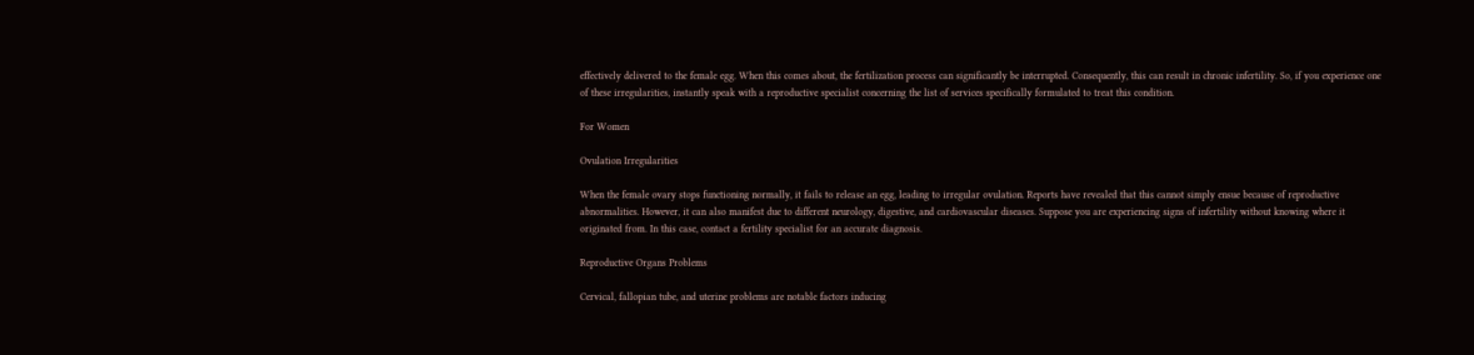effectively delivered to the female egg. When this comes about, the fertilization process can significantly be interrupted. Consequently, this can result in chronic infertility. So, if you experience one of these irregularities, instantly speak with a reproductive specialist concerning the list of services specifically formulated to treat this condition.

For Women

Ovulation Irregularities

When the female ovary stops functioning normally, it fails to release an egg, leading to irregular ovulation. Reports have revealed that this cannot simply ensue because of reproductive abnormalities. However, it can also manifest due to different neurology, digestive, and cardiovascular diseases. Suppose you are experiencing signs of infertility without knowing where it originated from. In this case, contact a fertility specialist for an accurate diagnosis.

Reproductive Organs Problems

Cervical, fallopian tube, and uterine problems are notable factors inducing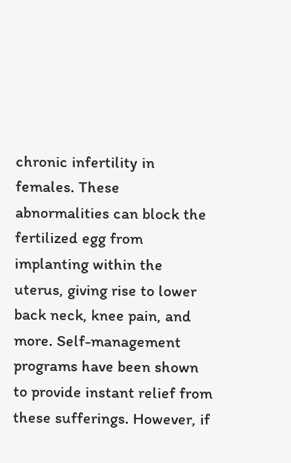chronic infertility in females. These abnormalities can block the fertilized egg from implanting within the uterus, giving rise to lower back neck, knee pain, and more. Self-management programs have been shown to provide instant relief from these sufferings. However, if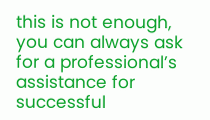this is not enough, you can always ask for a professional’s assistance for successful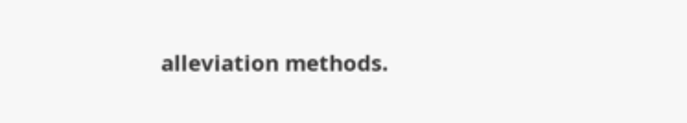alleviation methods.